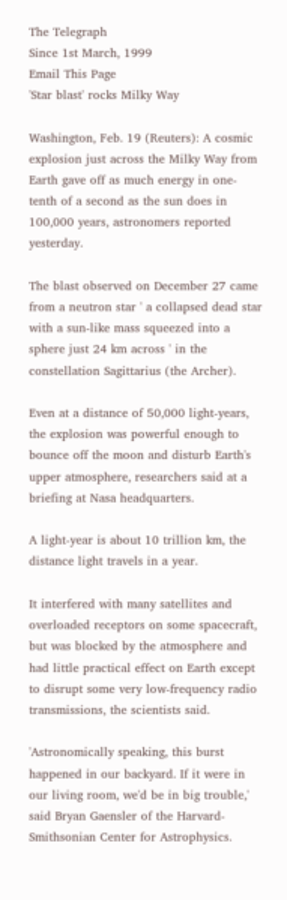The Telegraph
Since 1st March, 1999
Email This Page
'Star blast' rocks Milky Way

Washington, Feb. 19 (Reuters): A cosmic explosion just across the Milky Way from Earth gave off as much energy in one-tenth of a second as the sun does in 100,000 years, astronomers reported yesterday.

The blast observed on December 27 came from a neutron star ' a collapsed dead star with a sun-like mass squeezed into a sphere just 24 km across ' in the constellation Sagittarius (the Archer).

Even at a distance of 50,000 light-years, the explosion was powerful enough to bounce off the moon and disturb Earth's upper atmosphere, researchers said at a briefing at Nasa headquarters.

A light-year is about 10 trillion km, the distance light travels in a year.

It interfered with many satellites and overloaded receptors on some spacecraft, but was blocked by the atmosphere and had little practical effect on Earth except to disrupt some very low-frequency radio transmissions, the scientists said.

'Astronomically speaking, this burst happened in our backyard. If it were in our living room, we'd be in big trouble,' said Bryan Gaensler of the Harvard-Smithsonian Center for Astrophysics.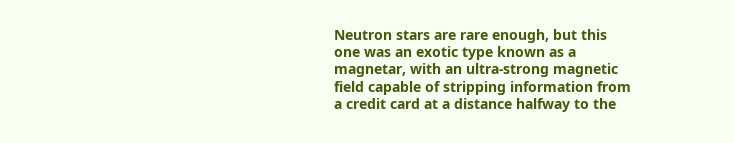Neutron stars are rare enough, but this one was an exotic type known as a magnetar, with an ultra-strong magnetic field capable of stripping information from a credit card at a distance halfway to the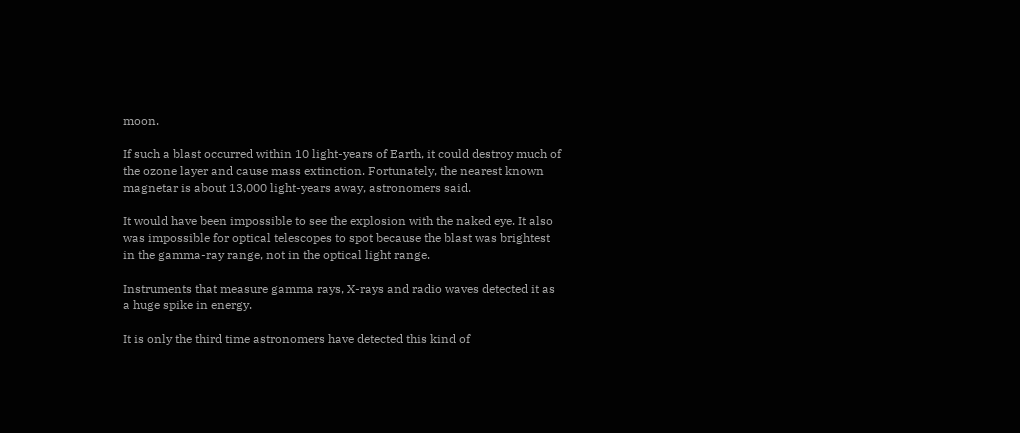moon.

If such a blast occurred within 10 light-years of Earth, it could destroy much of the ozone layer and cause mass extinction. Fortunately, the nearest known magnetar is about 13,000 light-years away, astronomers said.

It would have been impossible to see the explosion with the naked eye. It also was impossible for optical telescopes to spot because the blast was brightest in the gamma-ray range, not in the optical light range.

Instruments that measure gamma rays, X-rays and radio waves detected it as a huge spike in energy.

It is only the third time astronomers have detected this kind of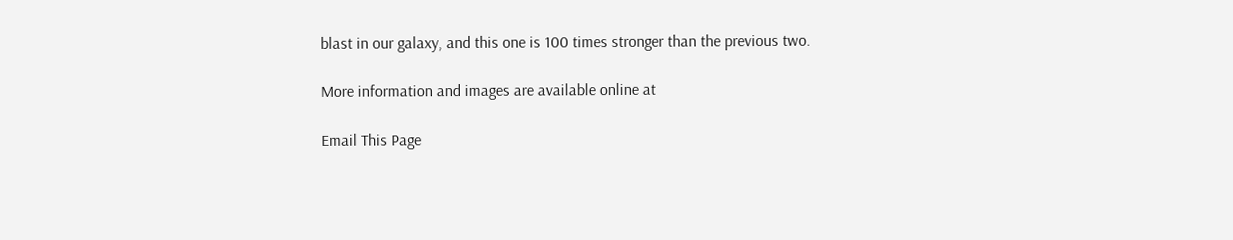blast in our galaxy, and this one is 100 times stronger than the previous two.

More information and images are available online at

Email This Page